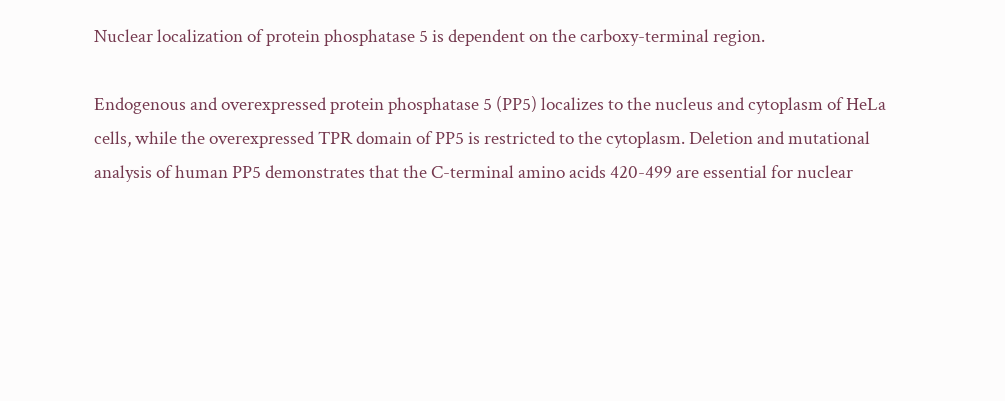Nuclear localization of protein phosphatase 5 is dependent on the carboxy-terminal region.

Endogenous and overexpressed protein phosphatase 5 (PP5) localizes to the nucleus and cytoplasm of HeLa cells, while the overexpressed TPR domain of PP5 is restricted to the cytoplasm. Deletion and mutational analysis of human PP5 demonstrates that the C-terminal amino acids 420-499 are essential for nuclear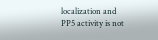localization and PP5 activity is not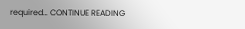required… CONTINUE READING